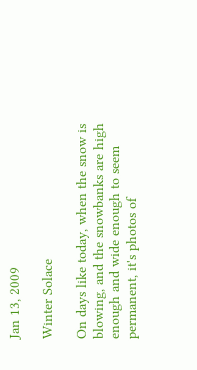Jan 13, 2009

Winter Solace

On days like today, when the snow is blowing, and the snowbanks are high enough and wide enough to seem permanent, it's photos of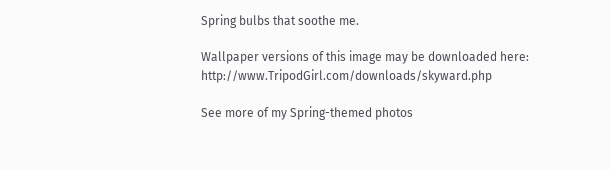Spring bulbs that soothe me.

Wallpaper versions of this image may be downloaded here: http://www.TripodGirl.com/downloads/skyward.php

See more of my Spring-themed photos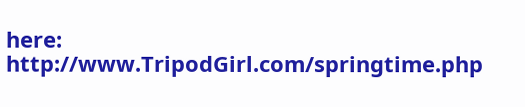here: http://www.TripodGirl.com/springtime.php